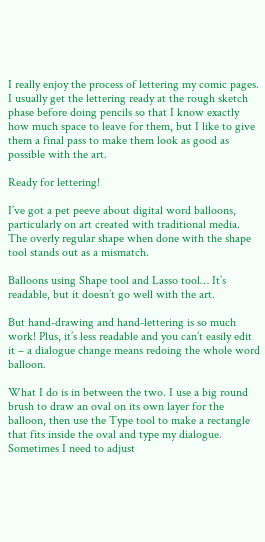I really enjoy the process of lettering my comic pages. I usually get the lettering ready at the rough sketch phase before doing pencils so that I know exactly how much space to leave for them, but I like to give them a final pass to make them look as good as possible with the art.

Ready for lettering!

I’ve got a pet peeve about digital word balloons, particularly on art created with traditional media. The overly regular shape when done with the shape tool stands out as a mismatch.

Balloons using Shape tool and Lasso tool… It’s readable, but it doesn’t go well with the art.

But hand-drawing and hand-lettering is so much work! Plus, it’s less readable and you can’t easily edit it – a dialogue change means redoing the whole word balloon.

What I do is in between the two. I use a big round brush to draw an oval on its own layer for the balloon, then use the Type tool to make a rectangle that fits inside the oval and type my dialogue. Sometimes I need to adjust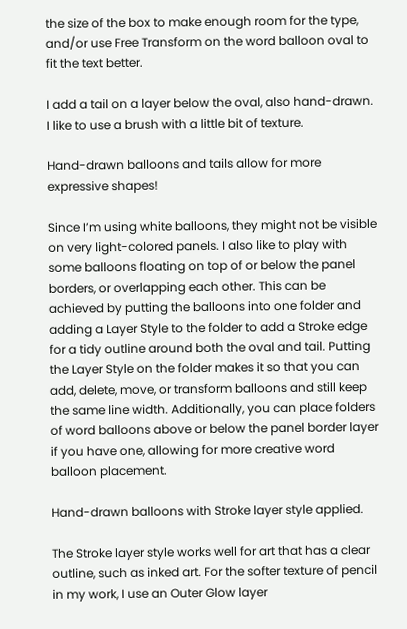the size of the box to make enough room for the type, and/or use Free Transform on the word balloon oval to fit the text better.

I add a tail on a layer below the oval, also hand-drawn. I like to use a brush with a little bit of texture.

Hand-drawn balloons and tails allow for more expressive shapes!

Since I’m using white balloons, they might not be visible on very light-colored panels. I also like to play with some balloons floating on top of or below the panel borders, or overlapping each other. This can be achieved by putting the balloons into one folder and adding a Layer Style to the folder to add a Stroke edge for a tidy outline around both the oval and tail. Putting the Layer Style on the folder makes it so that you can add, delete, move, or transform balloons and still keep the same line width. Additionally, you can place folders of word balloons above or below the panel border layer if you have one, allowing for more creative word balloon placement.

Hand-drawn balloons with Stroke layer style applied.

The Stroke layer style works well for art that has a clear outline, such as inked art. For the softer texture of pencil in my work, I use an Outer Glow layer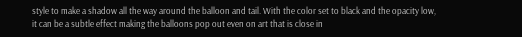style to make a shadow all the way around the balloon and tail. With the color set to black and the opacity low, it can be a subtle effect making the balloons pop out even on art that is close in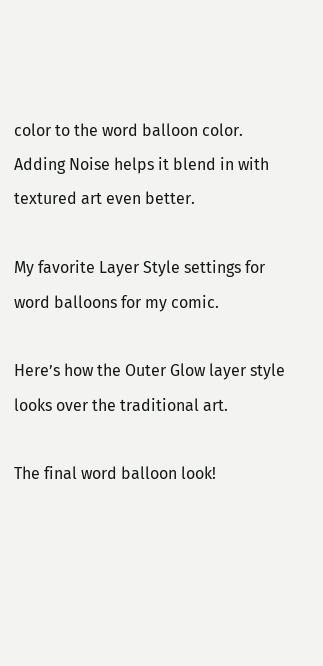color to the word balloon color. Adding Noise helps it blend in with textured art even better.

My favorite Layer Style settings for word balloons for my comic.

Here’s how the Outer Glow layer style looks over the traditional art.

The final word balloon look!